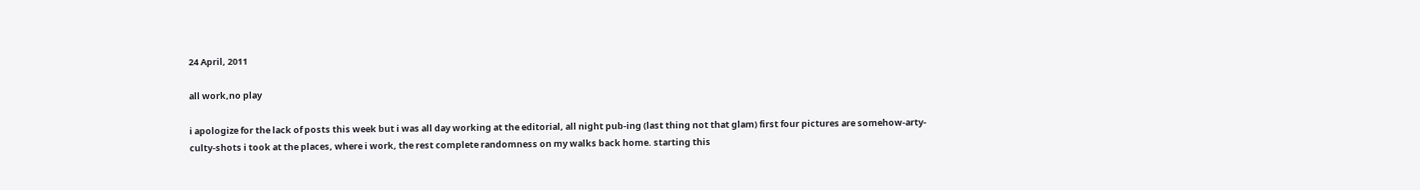24 April, 2011

all work,no play

i apologize for the lack of posts this week but i was all day working at the editorial, all night pub-ing (last thing not that glam) first four pictures are somehow-arty-culty-shots i took at the places, where i work, the rest complete randomness on my walks back home. starting this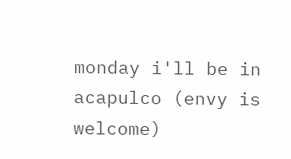monday i'll be in acapulco (envy is welcome)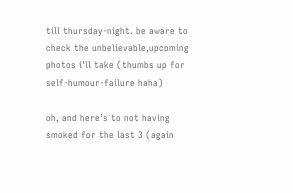till thursday-night. be aware to check the unbelievable,upcoming photos i'll take (thumbs up for self-humour-failure haha)

oh, and here's to not having smoked for the last 3 (again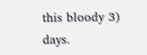this bloody 3) days.